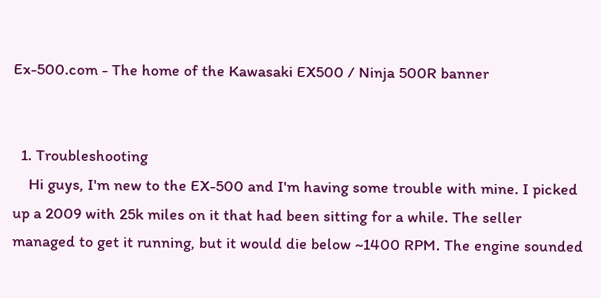Ex-500.com - The home of the Kawasaki EX500 / Ninja 500R banner


  1. Troubleshooting
    Hi guys, I'm new to the EX-500 and I'm having some trouble with mine. I picked up a 2009 with 25k miles on it that had been sitting for a while. The seller managed to get it running, but it would die below ~1400 RPM. The engine sounded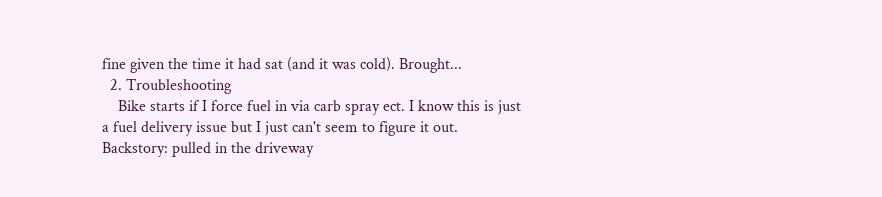fine given the time it had sat (and it was cold). Brought...
  2. Troubleshooting
    Bike starts if I force fuel in via carb spray ect. I know this is just a fuel delivery issue but I just can't seem to figure it out. Backstory: pulled in the driveway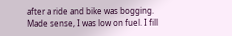after a ride and bike was bogging. Made sense, I was low on fuel. I fill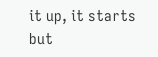it up, it starts but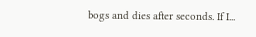bogs and dies after seconds. If I...